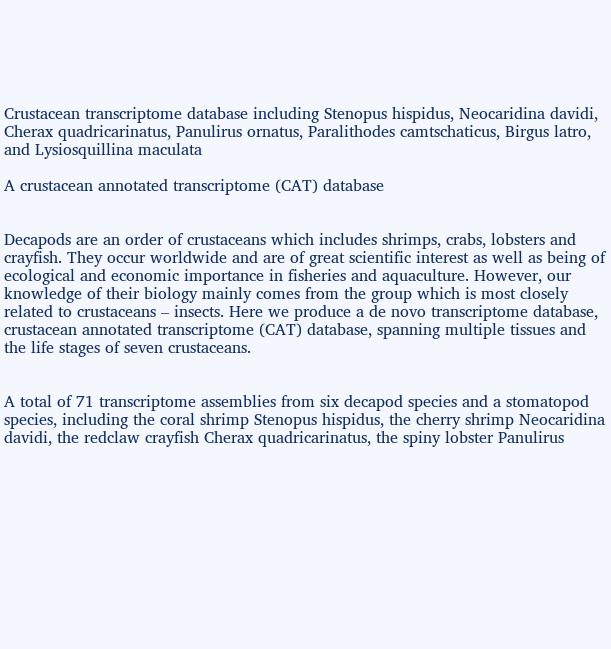Crustacean transcriptome database including Stenopus hispidus, Neocaridina davidi, Cherax quadricarinatus, Panulirus ornatus, Paralithodes camtschaticus, Birgus latro, and Lysiosquillina maculata

A crustacean annotated transcriptome (CAT) database


Decapods are an order of crustaceans which includes shrimps, crabs, lobsters and crayfish. They occur worldwide and are of great scientific interest as well as being of ecological and economic importance in fisheries and aquaculture. However, our knowledge of their biology mainly comes from the group which is most closely related to crustaceans – insects. Here we produce a de novo transcriptome database, crustacean annotated transcriptome (CAT) database, spanning multiple tissues and the life stages of seven crustaceans.


A total of 71 transcriptome assemblies from six decapod species and a stomatopod species, including the coral shrimp Stenopus hispidus, the cherry shrimp Neocaridina davidi, the redclaw crayfish Cherax quadricarinatus, the spiny lobster Panulirus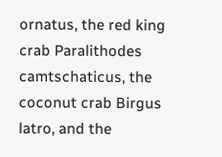ornatus, the red king crab Paralithodes camtschaticus, the coconut crab Birgus latro, and the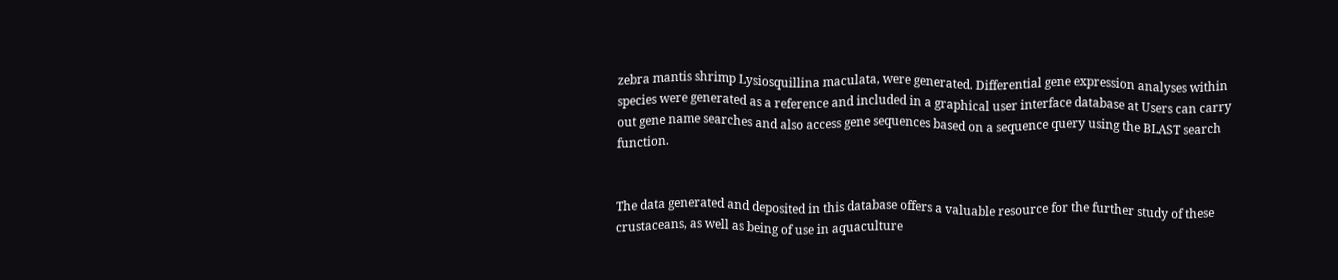zebra mantis shrimp Lysiosquillina maculata, were generated. Differential gene expression analyses within species were generated as a reference and included in a graphical user interface database at Users can carry out gene name searches and also access gene sequences based on a sequence query using the BLAST search function.


The data generated and deposited in this database offers a valuable resource for the further study of these crustaceans, as well as being of use in aquaculture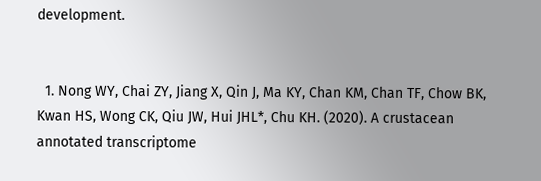development.


  1. Nong WY, Chai ZY, Jiang X, Qin J, Ma KY, Chan KM, Chan TF, Chow BK, Kwan HS, Wong CK, Qiu JW, Hui JHL*, Chu KH. (2020). A crustacean annotated transcriptome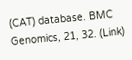(CAT) database. BMC Genomics, 21, 32. (Link)